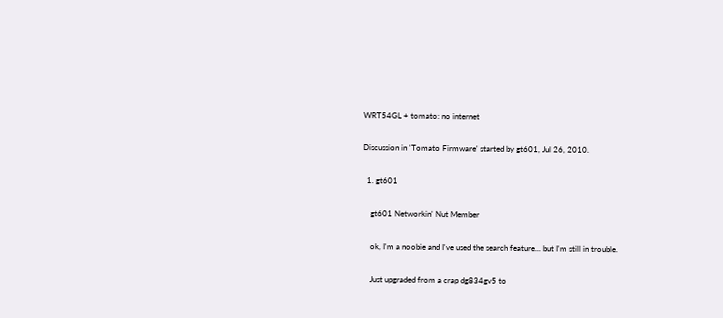WRT54GL + tomato: no internet

Discussion in 'Tomato Firmware' started by gt601, Jul 26, 2010.

  1. gt601

    gt601 Networkin' Nut Member

    ok, I'm a noobie and I've used the search feature... but I'm still in trouble.

    Just upgraded from a crap dg834gv5 to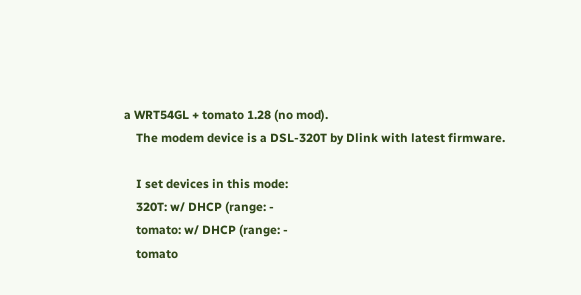a WRT54GL + tomato 1.28 (no mod).
    The modem device is a DSL-320T by Dlink with latest firmware.

    I set devices in this mode:
    320T: w/ DHCP (range: -
    tomato: w/ DHCP (range: -
    tomato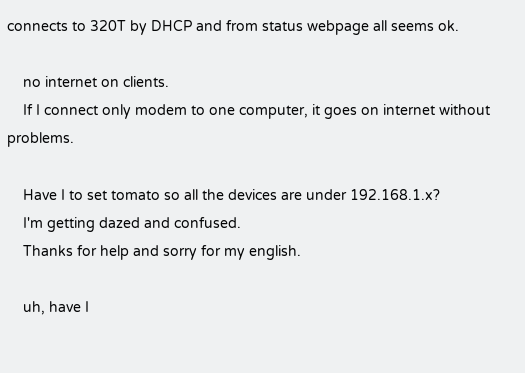connects to 320T by DHCP and from status webpage all seems ok.

    no internet on clients.
    If I connect only modem to one computer, it goes on internet without problems.

    Have I to set tomato so all the devices are under 192.168.1.x?
    I'm getting dazed and confused.
    Thanks for help and sorry for my english.

    uh, have I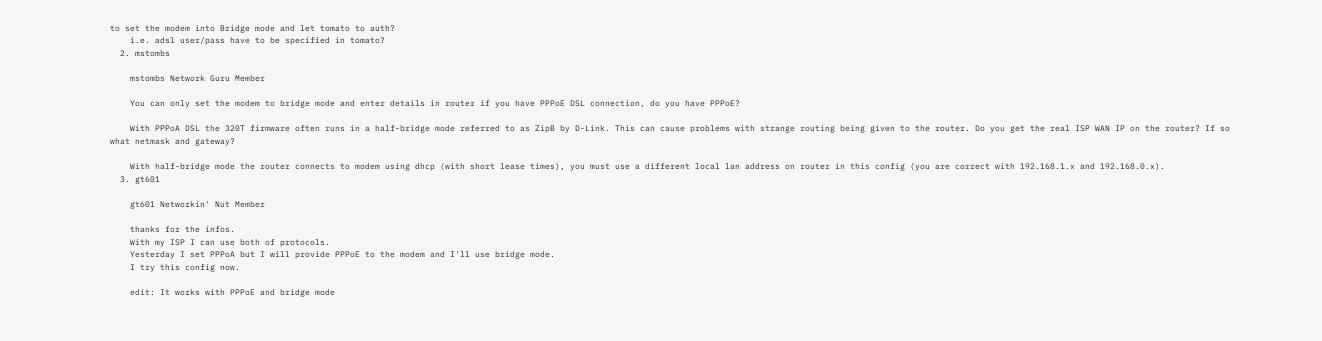to set the modem into Bridge mode and let tomato to auth?
    i.e. adsl user/pass have to be specified in tomato?
  2. mstombs

    mstombs Network Guru Member

    You can only set the modem to bridge mode and enter details in router if you have PPPoE DSL connection, do you have PPPoE?

    With PPPoA DSL the 320T firmware often runs in a half-bridge mode referred to as ZipB by D-Link. This can cause problems with strange routing being given to the router. Do you get the real ISP WAN IP on the router? If so what netmask and gateway?

    With half-bridge mode the router connects to modem using dhcp (with short lease times), you must use a different local lan address on router in this config (you are correct with 192.168.1.x and 192.168.0.x).
  3. gt601

    gt601 Networkin' Nut Member

    thanks for the infos.
    With my ISP I can use both of protocols.
    Yesterday I set PPPoA but I will provide PPPoE to the modem and I'll use bridge mode.
    I try this config now.

    edit: It works with PPPoE and bridge mode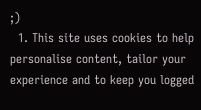;)
  1. This site uses cookies to help personalise content, tailor your experience and to keep you logged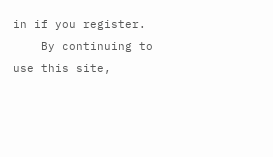in if you register.
    By continuing to use this site,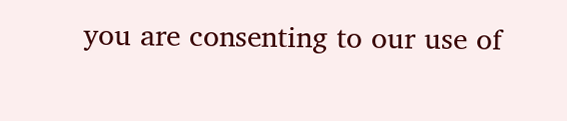you are consenting to our use of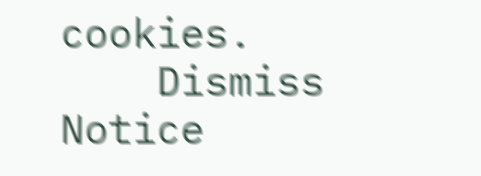cookies.
    Dismiss Notice